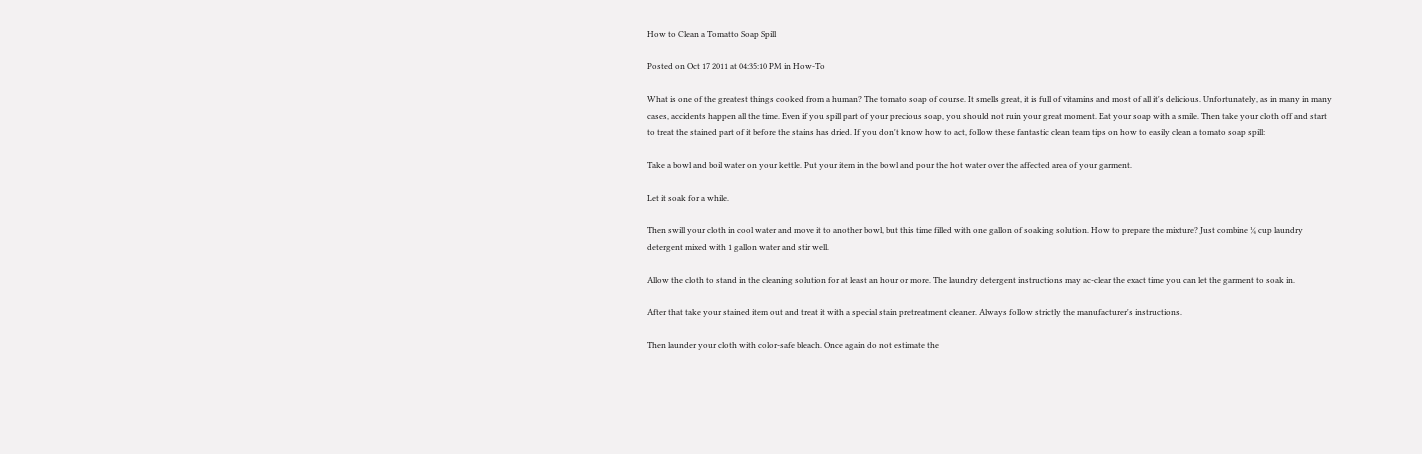How to Clean a Tomatto Soap Spill

Posted on Oct 17 2011 at 04:35:10 PM in How-To

What is one of the greatest things cooked from a human? The tomato soap of course. It smells great, it is full of vitamins and most of all it's delicious. Unfortunately, as in many in many cases, accidents happen all the time. Even if you spill part of your precious soap, you should not ruin your great moment. Eat your soap with a smile. Then take your cloth off and start to treat the stained part of it before the stains has dried. If you don't know how to act, follow these fantastic clean team tips on how to easily clean a tomato soap spill:

Take a bowl and boil water on your kettle. Put your item in the bowl and pour the hot water over the affected area of your garment.

Let it soak for a while.

Then swill your cloth in cool water and move it to another bowl, but this time filled with one gallon of soaking solution. How to prepare the mixture? Just combine ¼ cup laundry detergent mixed with 1 gallon water and stir well.

Allow the cloth to stand in the cleaning solution for at least an hour or more. The laundry detergent instructions may ac-clear the exact time you can let the garment to soak in.

After that take your stained item out and treat it with a special stain pretreatment cleaner. Always follow strictly the manufacturer's instructions.

Then launder your cloth with color-safe bleach. Once again do not estimate the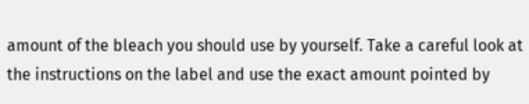amount of the bleach you should use by yourself. Take a careful look at the instructions on the label and use the exact amount pointed by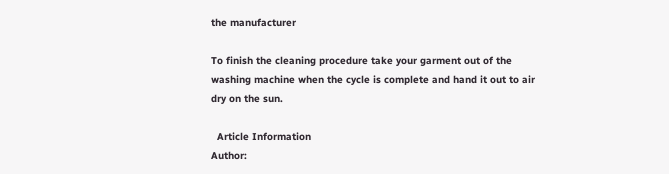the manufacturer

To finish the cleaning procedure take your garment out of the washing machine when the cycle is complete and hand it out to air dry on the sun.

  Article Information
Author: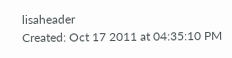lisaheader
Created: Oct 17 2011 at 04:35:10 PM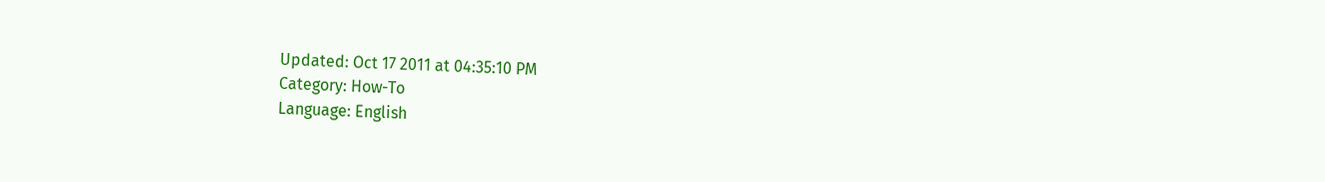Updated: Oct 17 2011 at 04:35:10 PM
Category: How-To
Language: English